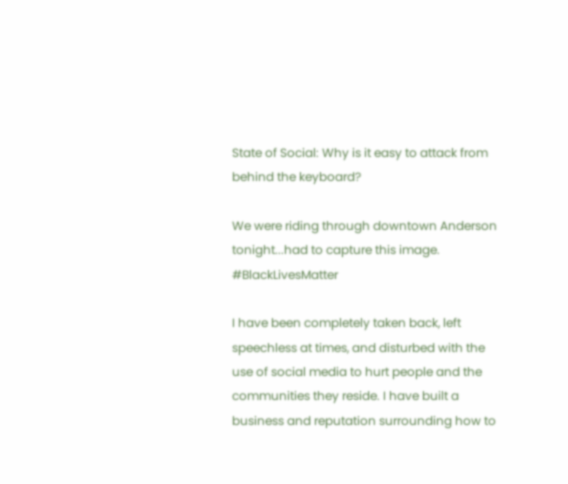State of Social: Why is it easy to attack from behind the keyboard?

We were riding through downtown Anderson tonight...had to capture this image. #BlackLivesMatter

I have been completely taken back, left speechless at times, and disturbed with the use of social media to hurt people and the communities they reside. I have built a business and reputation surrounding how to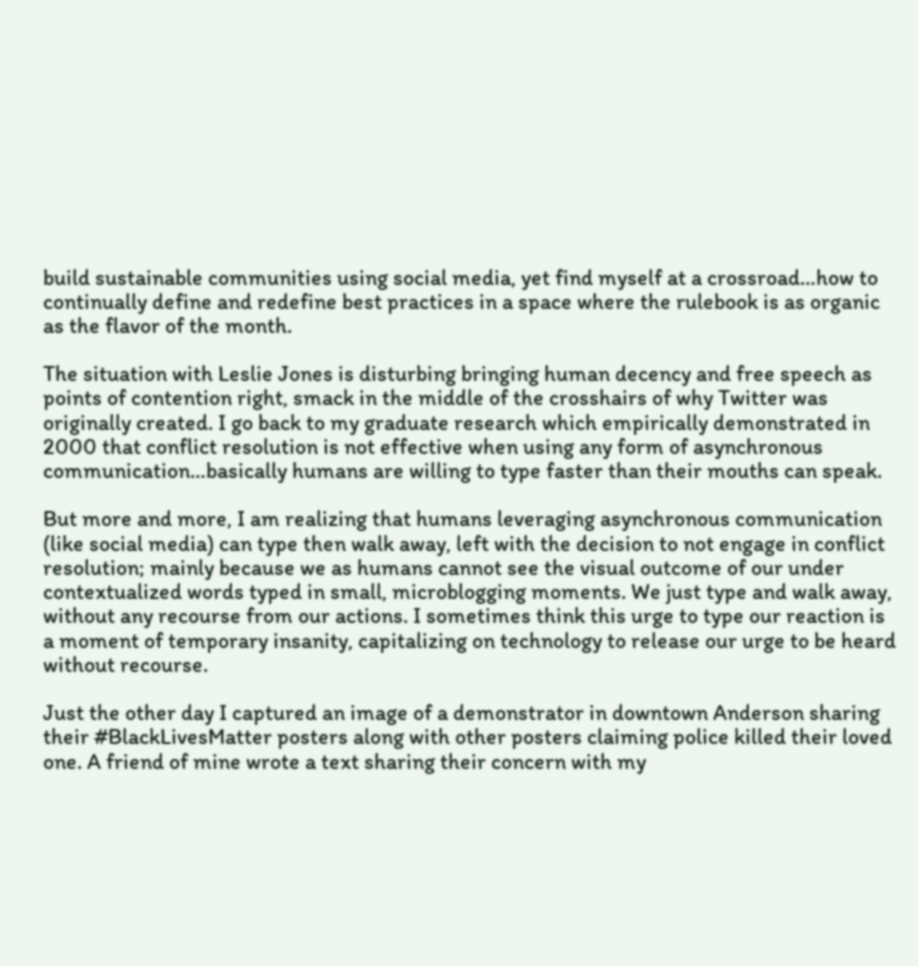build sustainable communities using social media, yet find myself at a crossroad…how to continually define and redefine best practices in a space where the rulebook is as organic as the flavor of the month.

The situation with Leslie Jones is disturbing bringing human decency and free speech as points of contention right, smack in the middle of the crosshairs of why Twitter was originally created. I go back to my graduate research which empirically demonstrated in 2000 that conflict resolution is not effective when using any form of asynchronous communication…basically humans are willing to type faster than their mouths can speak.

But more and more, I am realizing that humans leveraging asynchronous communication (like social media) can type then walk away, left with the decision to not engage in conflict resolution; mainly because we as humans cannot see the visual outcome of our under contextualized words typed in small, microblogging moments. We just type and walk away, without any recourse from our actions. I sometimes think this urge to type our reaction is a moment of temporary insanity, capitalizing on technology to release our urge to be heard without recourse.

Just the other day I captured an image of a demonstrator in downtown Anderson sharing their #BlackLivesMatter posters along with other posters claiming police killed their loved one. A friend of mine wrote a text sharing their concern with my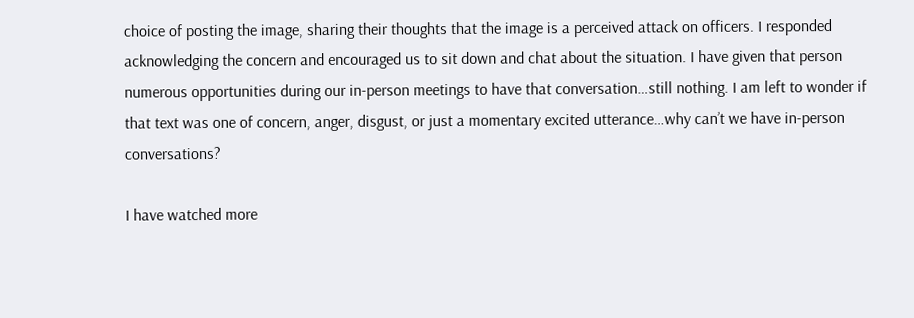choice of posting the image, sharing their thoughts that the image is a perceived attack on officers. I responded acknowledging the concern and encouraged us to sit down and chat about the situation. I have given that person numerous opportunities during our in-person meetings to have that conversation…still nothing. I am left to wonder if that text was one of concern, anger, disgust, or just a momentary excited utterance…why can’t we have in-person conversations?

I have watched more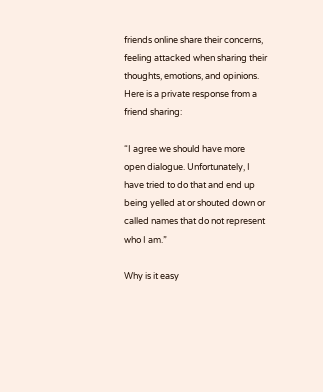friends online share their concerns, feeling attacked when sharing their thoughts, emotions, and opinions. Here is a private response from a friend sharing:

“I agree we should have more open dialogue. Unfortunately, I have tried to do that and end up being yelled at or shouted down or called names that do not represent who I am.”

Why is it easy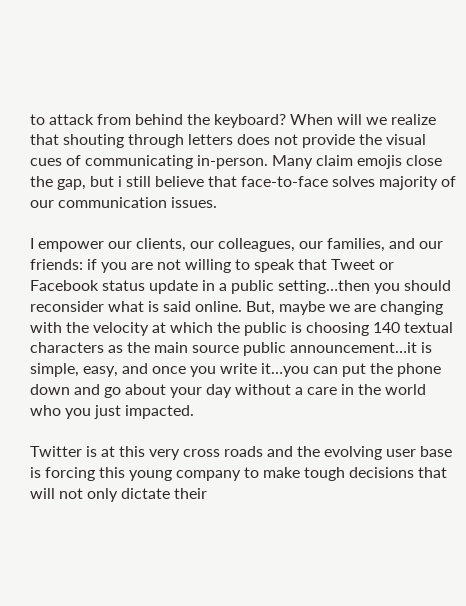to attack from behind the keyboard? When will we realize that shouting through letters does not provide the visual cues of communicating in-person. Many claim emojis close the gap, but i still believe that face-to-face solves majority of our communication issues.

I empower our clients, our colleagues, our families, and our friends: if you are not willing to speak that Tweet or Facebook status update in a public setting…then you should reconsider what is said online. But, maybe we are changing with the velocity at which the public is choosing 140 textual characters as the main source public announcement…it is simple, easy, and once you write it…you can put the phone down and go about your day without a care in the world who you just impacted.

Twitter is at this very cross roads and the evolving user base is forcing this young company to make tough decisions that will not only dictate their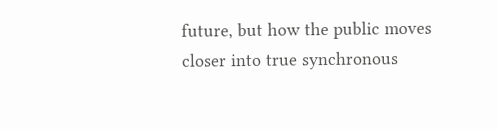future, but how the public moves closer into true synchronous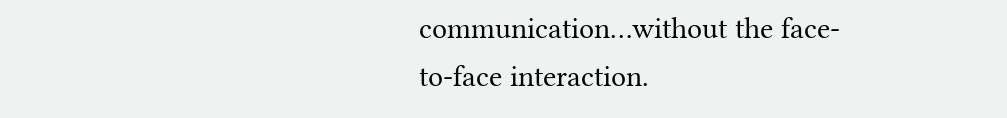communication…without the face-to-face interaction.